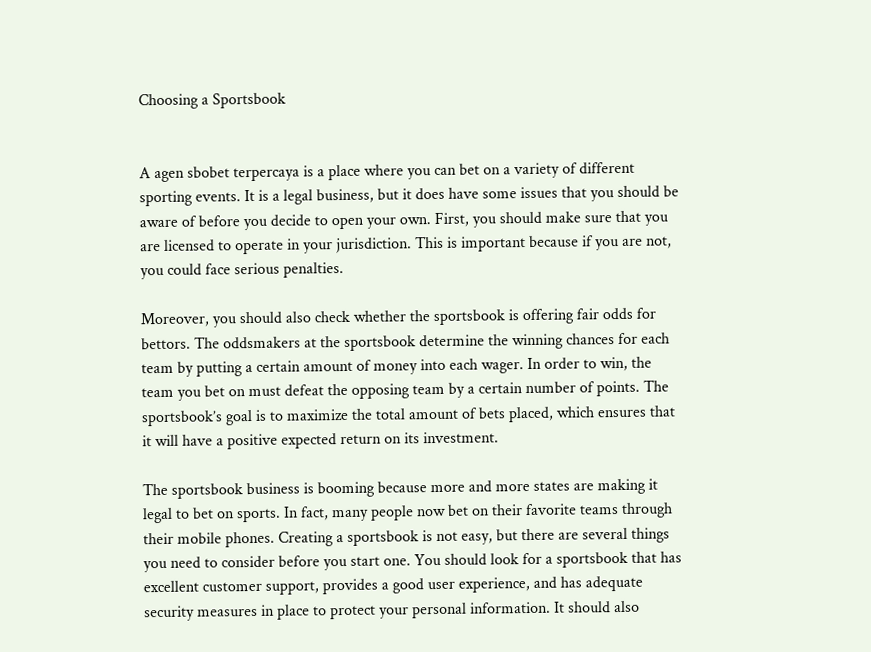Choosing a Sportsbook


A agen sbobet terpercaya is a place where you can bet on a variety of different sporting events. It is a legal business, but it does have some issues that you should be aware of before you decide to open your own. First, you should make sure that you are licensed to operate in your jurisdiction. This is important because if you are not, you could face serious penalties.

Moreover, you should also check whether the sportsbook is offering fair odds for bettors. The oddsmakers at the sportsbook determine the winning chances for each team by putting a certain amount of money into each wager. In order to win, the team you bet on must defeat the opposing team by a certain number of points. The sportsbook’s goal is to maximize the total amount of bets placed, which ensures that it will have a positive expected return on its investment.

The sportsbook business is booming because more and more states are making it legal to bet on sports. In fact, many people now bet on their favorite teams through their mobile phones. Creating a sportsbook is not easy, but there are several things you need to consider before you start one. You should look for a sportsbook that has excellent customer support, provides a good user experience, and has adequate security measures in place to protect your personal information. It should also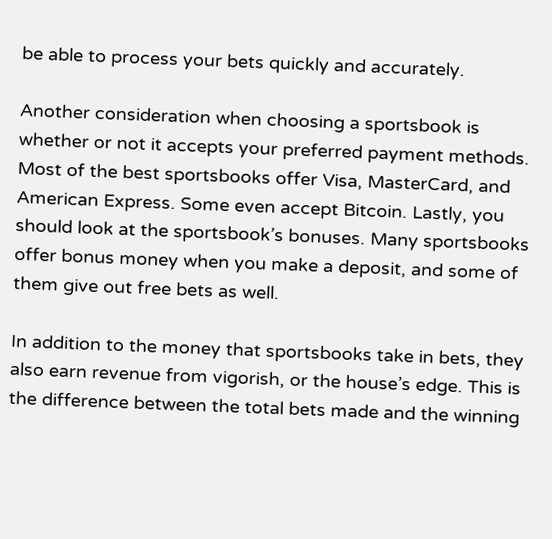be able to process your bets quickly and accurately.

Another consideration when choosing a sportsbook is whether or not it accepts your preferred payment methods. Most of the best sportsbooks offer Visa, MasterCard, and American Express. Some even accept Bitcoin. Lastly, you should look at the sportsbook’s bonuses. Many sportsbooks offer bonus money when you make a deposit, and some of them give out free bets as well.

In addition to the money that sportsbooks take in bets, they also earn revenue from vigorish, or the house’s edge. This is the difference between the total bets made and the winning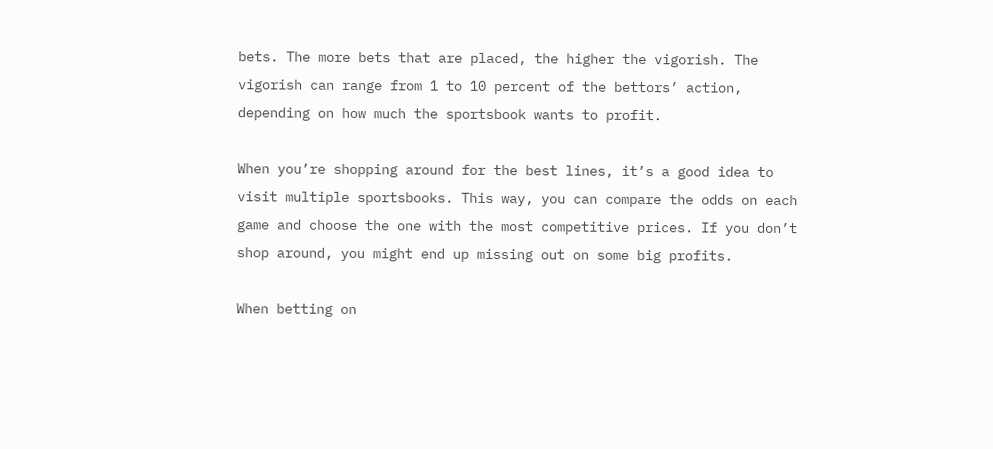bets. The more bets that are placed, the higher the vigorish. The vigorish can range from 1 to 10 percent of the bettors’ action, depending on how much the sportsbook wants to profit.

When you’re shopping around for the best lines, it’s a good idea to visit multiple sportsbooks. This way, you can compare the odds on each game and choose the one with the most competitive prices. If you don’t shop around, you might end up missing out on some big profits.

When betting on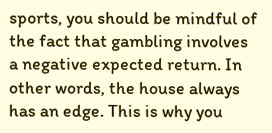sports, you should be mindful of the fact that gambling involves a negative expected return. In other words, the house always has an edge. This is why you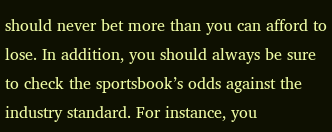should never bet more than you can afford to lose. In addition, you should always be sure to check the sportsbook’s odds against the industry standard. For instance, you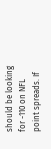should be looking for -110 on NFL point spreads. If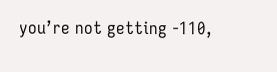you’re not getting -110,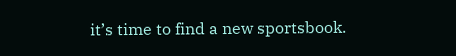it’s time to find a new sportsbook.